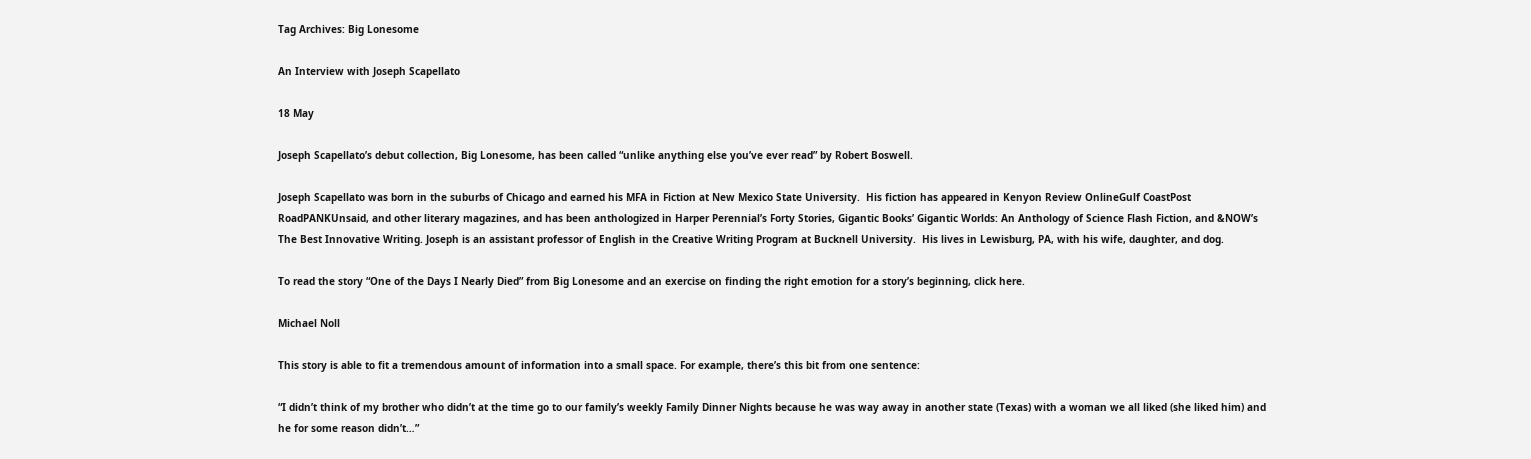Tag Archives: Big Lonesome

An Interview with Joseph Scapellato

18 May

Joseph Scapellato’s debut collection, Big Lonesome, has been called “unlike anything else you’ve ever read” by Robert Boswell.

Joseph Scapellato was born in the suburbs of Chicago and earned his MFA in Fiction at New Mexico State University.  His fiction has appeared in Kenyon Review OnlineGulf CoastPost RoadPANKUnsaid, and other literary magazines, and has been anthologized in Harper Perennial’s Forty Stories, Gigantic Books’ Gigantic Worlds: An Anthology of Science Flash Fiction, and &NOW’s The Best Innovative Writing. Joseph is an assistant professor of English in the Creative Writing Program at Bucknell University.  His lives in Lewisburg, PA, with his wife, daughter, and dog.

To read the story “One of the Days I Nearly Died” from Big Lonesome and an exercise on finding the right emotion for a story’s beginning, click here.

Michael Noll

This story is able to fit a tremendous amount of information into a small space. For example, there’s this bit from one sentence:

“I didn’t think of my brother who didn’t at the time go to our family’s weekly Family Dinner Nights because he was way away in another state (Texas) with a woman we all liked (she liked him) and he for some reason didn’t…”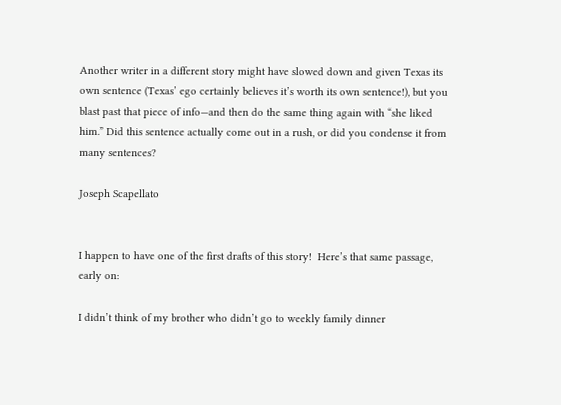Another writer in a different story might have slowed down and given Texas its own sentence (Texas’ ego certainly believes it’s worth its own sentence!), but you blast past that piece of info—and then do the same thing again with “she liked him.” Did this sentence actually come out in a rush, or did you condense it from many sentences?

Joseph Scapellato


I happen to have one of the first drafts of this story!  Here’s that same passage, early on:

I didn’t think of my brother who didn’t go to weekly family dinner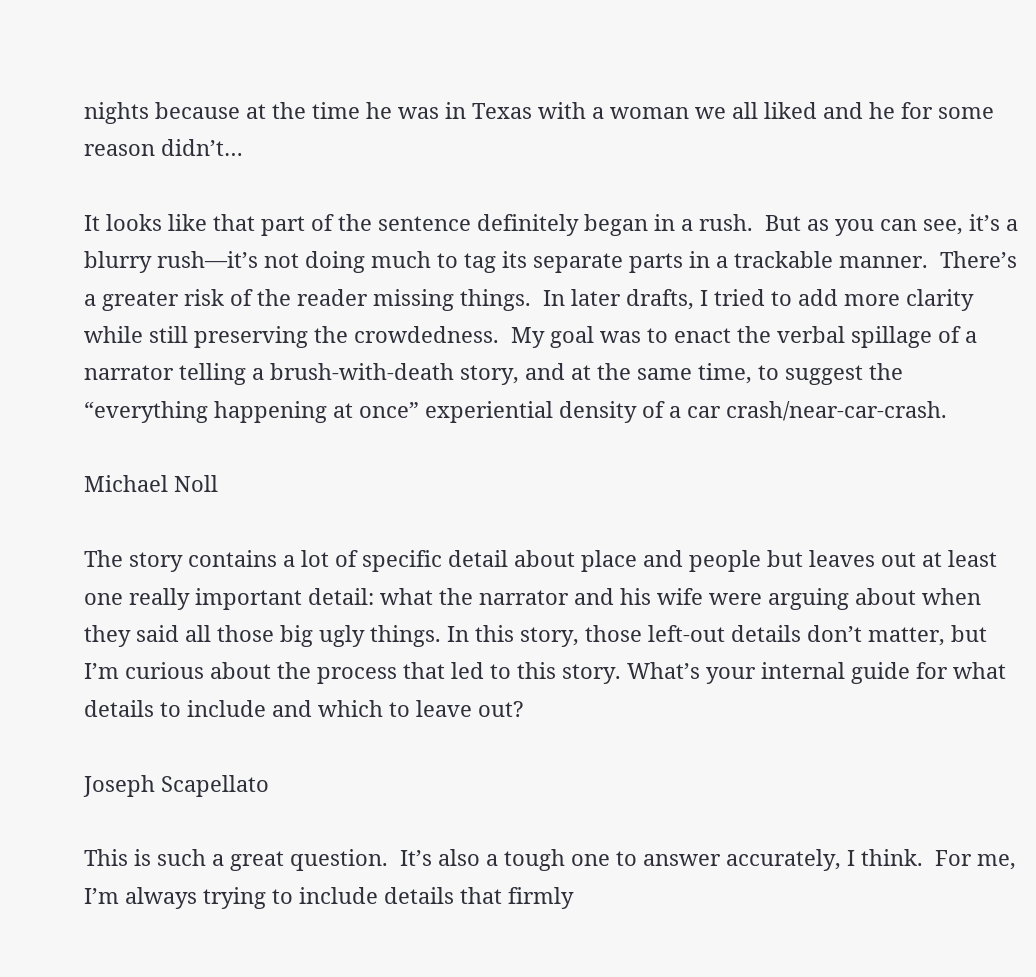nights because at the time he was in Texas with a woman we all liked and he for some reason didn’t…

It looks like that part of the sentence definitely began in a rush.  But as you can see, it’s a blurry rush—it’s not doing much to tag its separate parts in a trackable manner.  There’s a greater risk of the reader missing things.  In later drafts, I tried to add more clarity while still preserving the crowdedness.  My goal was to enact the verbal spillage of a narrator telling a brush-with-death story, and at the same time, to suggest the “everything happening at once” experiential density of a car crash/near-car-crash.

Michael Noll

The story contains a lot of specific detail about place and people but leaves out at least one really important detail: what the narrator and his wife were arguing about when they said all those big ugly things. In this story, those left-out details don’t matter, but I’m curious about the process that led to this story. What’s your internal guide for what details to include and which to leave out?

Joseph Scapellato

This is such a great question.  It’s also a tough one to answer accurately, I think.  For me, I’m always trying to include details that firmly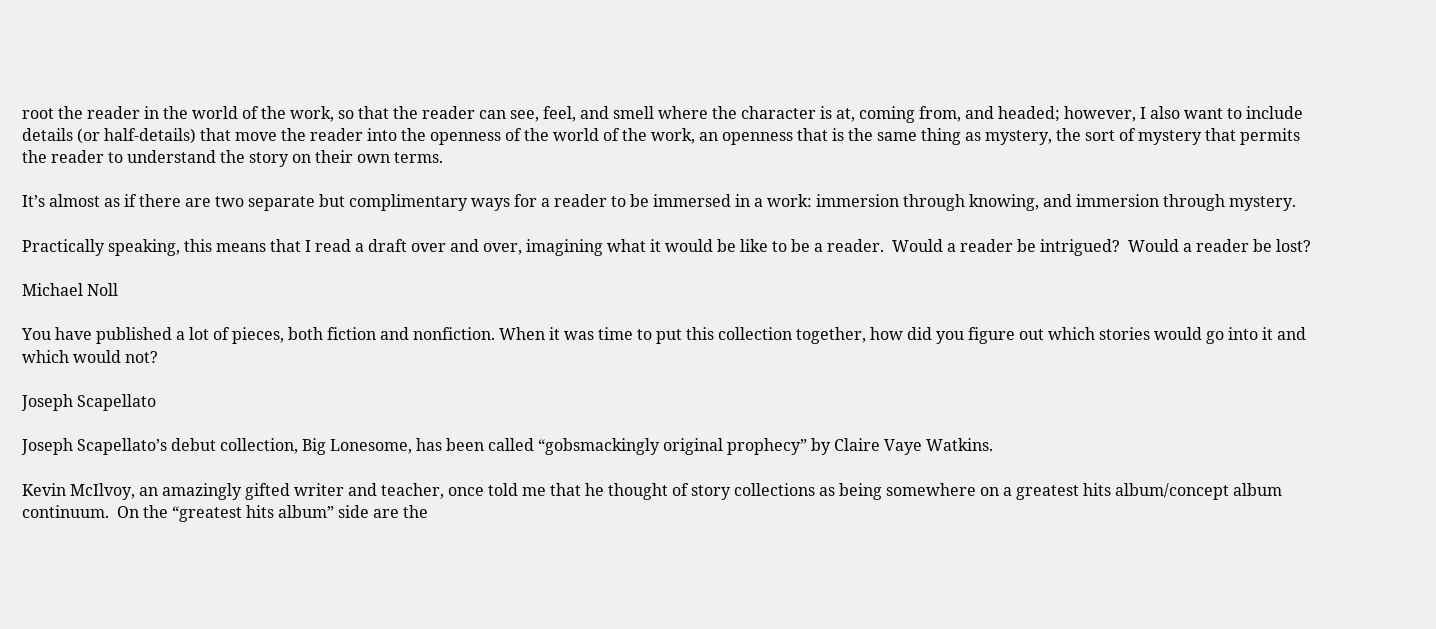root the reader in the world of the work, so that the reader can see, feel, and smell where the character is at, coming from, and headed; however, I also want to include details (or half-details) that move the reader into the openness of the world of the work, an openness that is the same thing as mystery, the sort of mystery that permits the reader to understand the story on their own terms.

It’s almost as if there are two separate but complimentary ways for a reader to be immersed in a work: immersion through knowing, and immersion through mystery.

Practically speaking, this means that I read a draft over and over, imagining what it would be like to be a reader.  Would a reader be intrigued?  Would a reader be lost?

Michael Noll

You have published a lot of pieces, both fiction and nonfiction. When it was time to put this collection together, how did you figure out which stories would go into it and which would not?

Joseph Scapellato

Joseph Scapellato’s debut collection, Big Lonesome, has been called “gobsmackingly original prophecy” by Claire Vaye Watkins.

Kevin McIlvoy, an amazingly gifted writer and teacher, once told me that he thought of story collections as being somewhere on a greatest hits album/concept album continuum.  On the “greatest hits album” side are the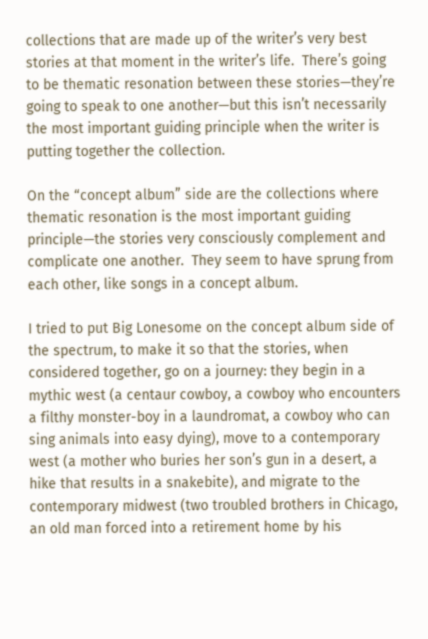collections that are made up of the writer’s very best stories at that moment in the writer’s life.  There’s going to be thematic resonation between these stories—they’re going to speak to one another—but this isn’t necessarily the most important guiding principle when the writer is putting together the collection.

On the “concept album” side are the collections where thematic resonation is the most important guiding principle—the stories very consciously complement and complicate one another.  They seem to have sprung from each other, like songs in a concept album.

I tried to put Big Lonesome on the concept album side of the spectrum, to make it so that the stories, when considered together, go on a journey: they begin in a mythic west (a centaur cowboy, a cowboy who encounters a filthy monster-boy in a laundromat, a cowboy who can sing animals into easy dying), move to a contemporary west (a mother who buries her son’s gun in a desert, a hike that results in a snakebite), and migrate to the contemporary midwest (two troubled brothers in Chicago, an old man forced into a retirement home by his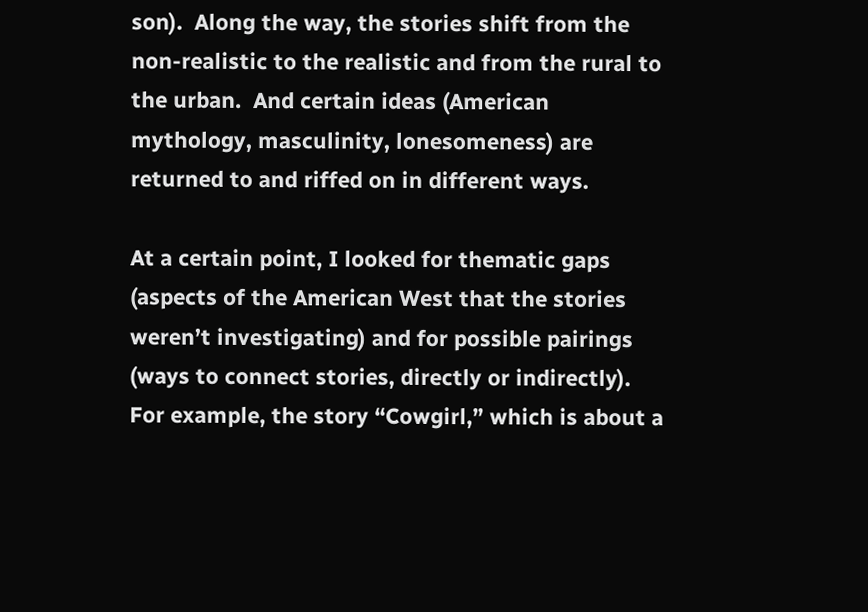son).  Along the way, the stories shift from the non-realistic to the realistic and from the rural to the urban.  And certain ideas (American mythology, masculinity, lonesomeness) are returned to and riffed on in different ways.

At a certain point, I looked for thematic gaps (aspects of the American West that the stories weren’t investigating) and for possible pairings (ways to connect stories, directly or indirectly).  For example, the story “Cowgirl,” which is about a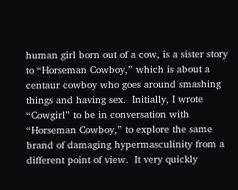human girl born out of a cow, is a sister story to “Horseman Cowboy,” which is about a centaur cowboy who goes around smashing things and having sex.  Initially, I wrote “Cowgirl” to be in conversation with “Horseman Cowboy,” to explore the same brand of damaging hypermasculinity from a different point of view.  It very quickly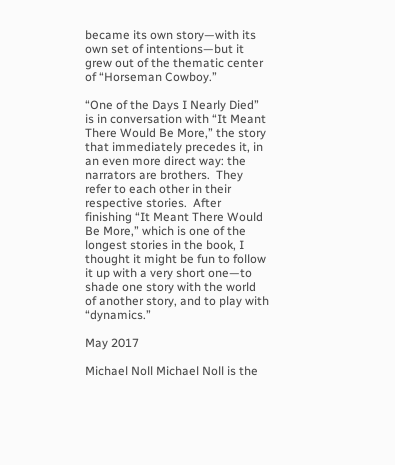became its own story—with its own set of intentions—but it grew out of the thematic center of “Horseman Cowboy.”

“One of the Days I Nearly Died” is in conversation with “It Meant There Would Be More,” the story that immediately precedes it, in an even more direct way: the narrators are brothers.  They refer to each other in their respective stories.  After finishing “It Meant There Would Be More,” which is one of the longest stories in the book, I thought it might be fun to follow it up with a very short one—to shade one story with the world of another story, and to play with “dynamics.”

May 2017

Michael Noll Michael Noll is the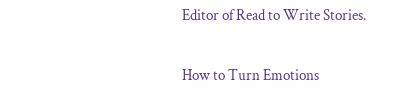Editor of Read to Write Stories.

How to Turn Emotions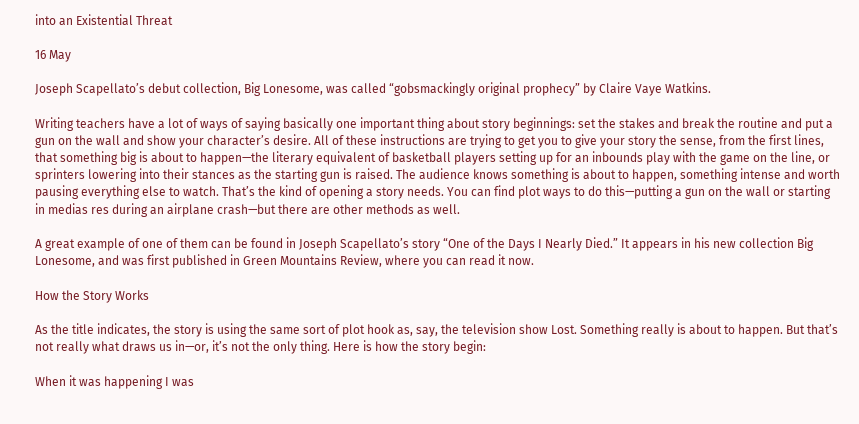into an Existential Threat

16 May

Joseph Scapellato’s debut collection, Big Lonesome, was called “gobsmackingly original prophecy” by Claire Vaye Watkins.

Writing teachers have a lot of ways of saying basically one important thing about story beginnings: set the stakes and break the routine and put a gun on the wall and show your character’s desire. All of these instructions are trying to get you to give your story the sense, from the first lines, that something big is about to happen—the literary equivalent of basketball players setting up for an inbounds play with the game on the line, or sprinters lowering into their stances as the starting gun is raised. The audience knows something is about to happen, something intense and worth pausing everything else to watch. That’s the kind of opening a story needs. You can find plot ways to do this—putting a gun on the wall or starting in medias res during an airplane crash—but there are other methods as well.

A great example of one of them can be found in Joseph Scapellato’s story “One of the Days I Nearly Died.” It appears in his new collection Big Lonesome, and was first published in Green Mountains Review, where you can read it now.

How the Story Works

As the title indicates, the story is using the same sort of plot hook as, say, the television show Lost. Something really is about to happen. But that’s not really what draws us in—or, it’s not the only thing. Here is how the story begin:

When it was happening I was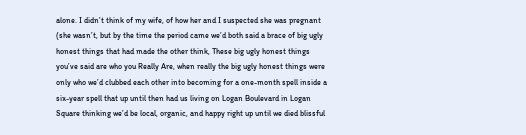alone. I didn’t think of my wife, of how her and I suspected she was pregnant (she wasn’t, but by the time the period came we’d both said a brace of big ugly honest things that had made the other think, These big ugly honest things you’ve said are who you Really Are, when really the big ugly honest things were only who we’d clubbed each other into becoming for a one-month spell inside a six-year spell that up until then had us living on Logan Boulevard in Logan Square thinking we’d be local, organic, and happy right up until we died blissful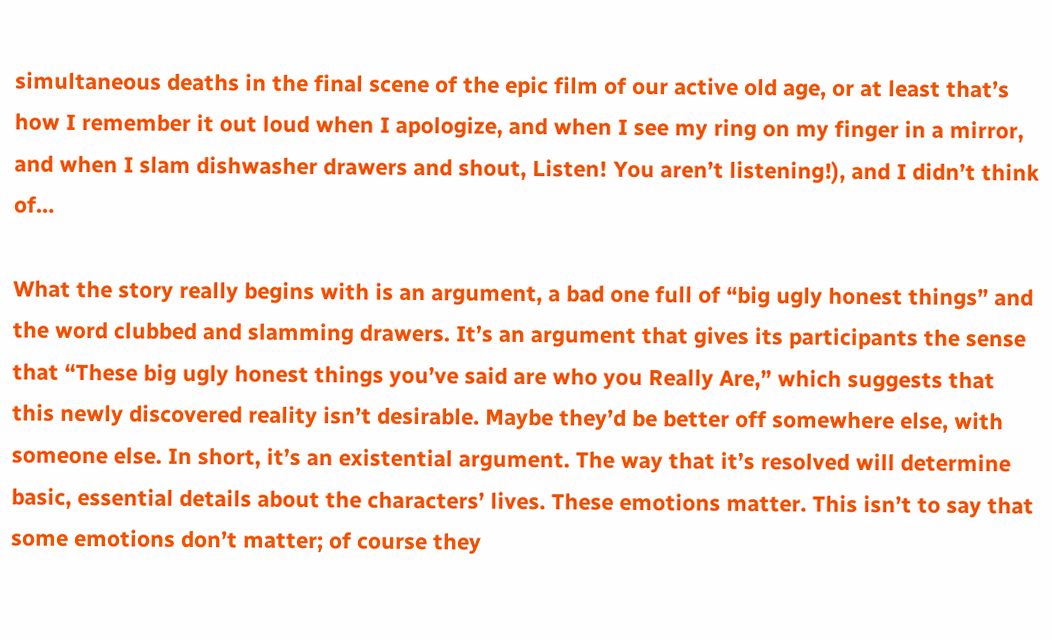simultaneous deaths in the final scene of the epic film of our active old age, or at least that’s how I remember it out loud when I apologize, and when I see my ring on my finger in a mirror, and when I slam dishwasher drawers and shout, Listen! You aren’t listening!), and I didn’t think of…

What the story really begins with is an argument, a bad one full of “big ugly honest things” and the word clubbed and slamming drawers. It’s an argument that gives its participants the sense that “These big ugly honest things you’ve said are who you Really Are,” which suggests that this newly discovered reality isn’t desirable. Maybe they’d be better off somewhere else, with someone else. In short, it’s an existential argument. The way that it’s resolved will determine basic, essential details about the characters’ lives. These emotions matter. This isn’t to say that some emotions don’t matter; of course they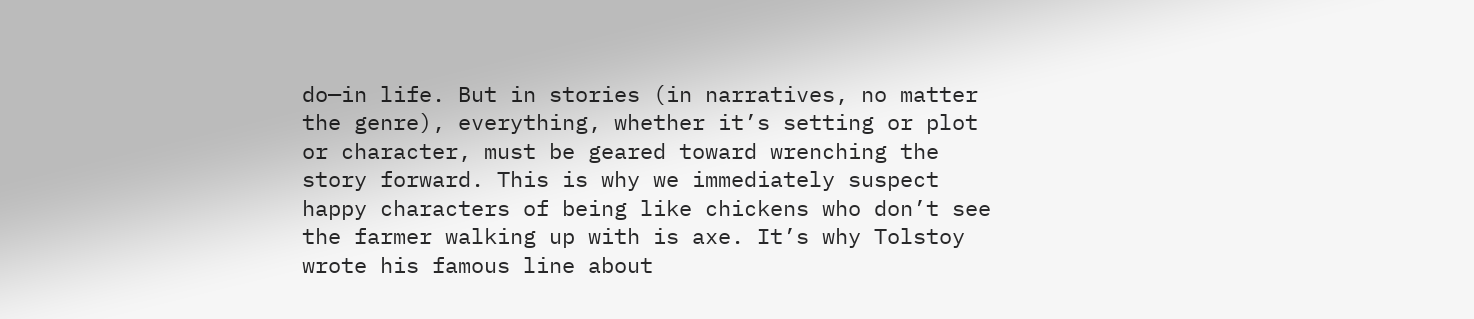do—in life. But in stories (in narratives, no matter the genre), everything, whether it’s setting or plot or character, must be geared toward wrenching the story forward. This is why we immediately suspect happy characters of being like chickens who don’t see the farmer walking up with is axe. It’s why Tolstoy wrote his famous line about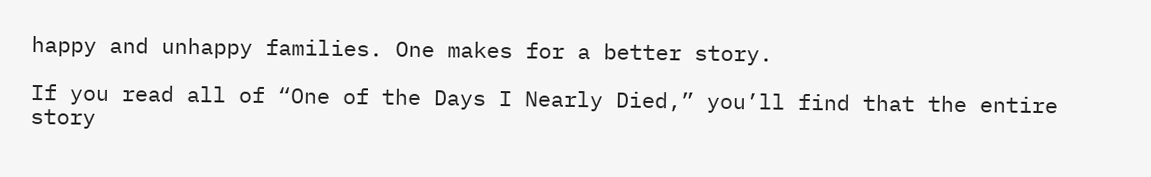happy and unhappy families. One makes for a better story.

If you read all of “One of the Days I Nearly Died,” you’ll find that the entire story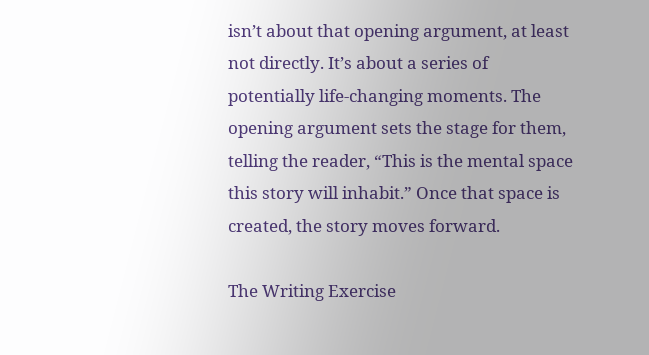isn’t about that opening argument, at least not directly. It’s about a series of potentially life-changing moments. The opening argument sets the stage for them, telling the reader, “This is the mental space this story will inhabit.” Once that space is created, the story moves forward.

The Writing Exercise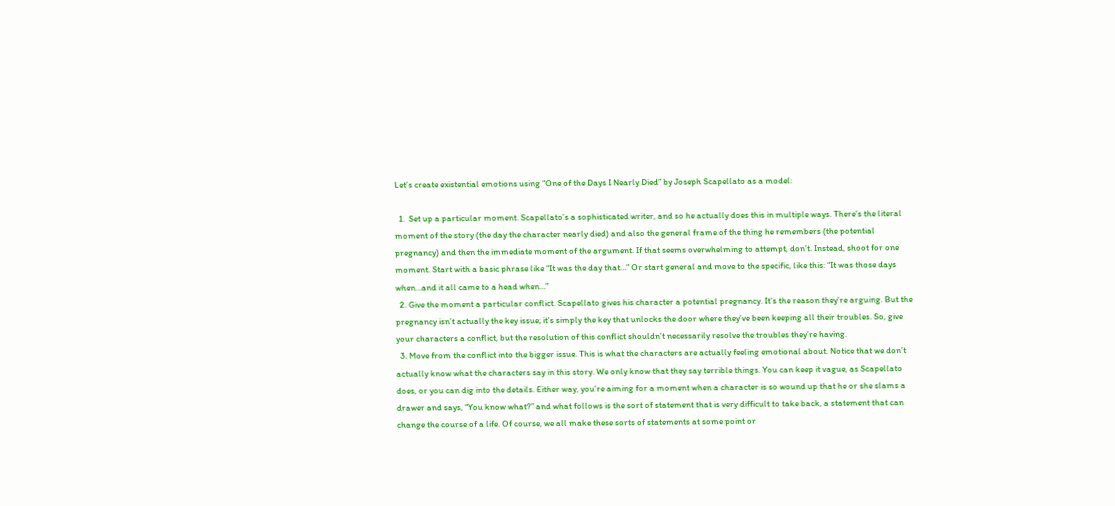Let’s create existential emotions using “One of the Days I Nearly Died” by Joseph Scapellato as a model:

  1.  Set up a particular moment. Scapellato’s a sophisticated writer, and so he actually does this in multiple ways. There’s the literal moment of the story (the day the character nearly died) and also the general frame of the thing he remembers (the potential pregnancy) and then the immediate moment of the argument. If that seems overwhelming to attempt, don’t. Instead, shoot for one moment. Start with a basic phrase like “It was the day that…” Or start general and move to the specific, like this: “It was those days when…and it all came to a head when…”
  2. Give the moment a particular conflict. Scapellato gives his character a potential pregnancy. It’s the reason they’re arguing. But the pregnancy isn’t actually the key issue; it’s simply the key that unlocks the door where they’ve been keeping all their troubles. So, give your characters a conflict, but the resolution of this conflict shouldn’t necessarily resolve the troubles they’re having.
  3. Move from the conflict into the bigger issue. This is what the characters are actually feeling emotional about. Notice that we don’t actually know what the characters say in this story. We only know that they say terrible things. You can keep it vague, as Scapellato does, or you can dig into the details. Either way, you’re aiming for a moment when a character is so wound up that he or she slams a drawer and says, “You know what?” and what follows is the sort of statement that is very difficult to take back, a statement that can change the course of a life. Of course, we all make these sorts of statements at some point or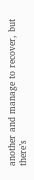another and manage to recover, but there’s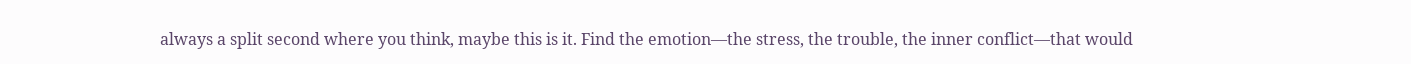always a split second where you think, maybe this is it. Find the emotion—the stress, the trouble, the inner conflict—that would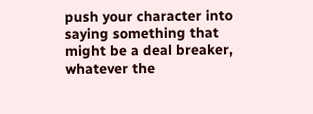push your character into saying something that might be a deal breaker, whatever the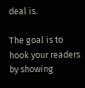deal is.

The goal is to hook your readers by showing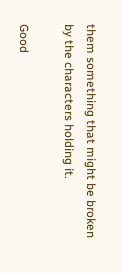them something that might be broken by the characters holding it.

Good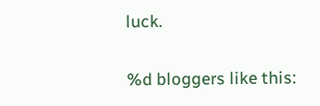luck.

%d bloggers like this: